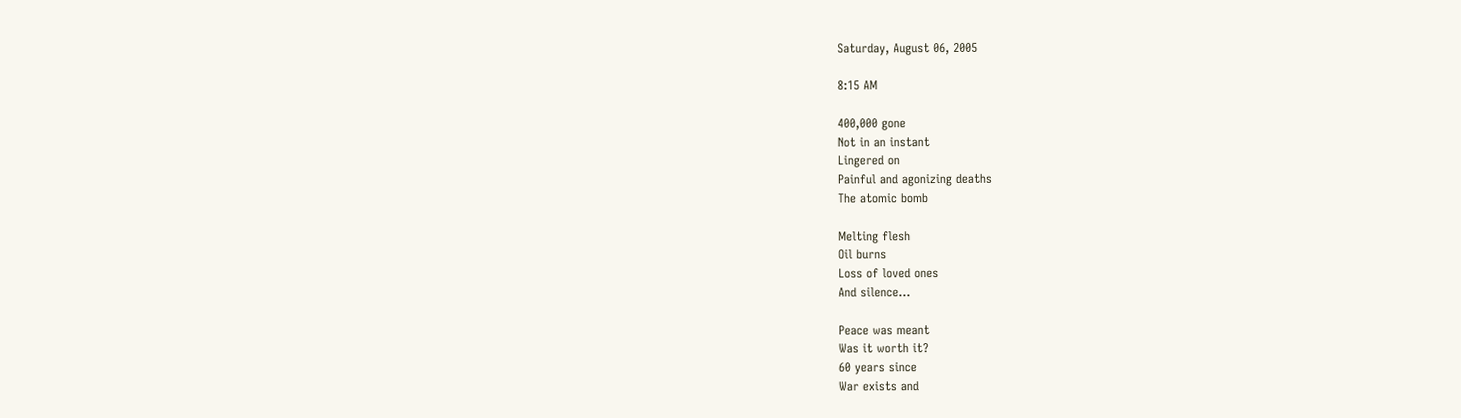Saturday, August 06, 2005

8:15 AM

400,000 gone
Not in an instant
Lingered on
Painful and agonizing deaths
The atomic bomb

Melting flesh
Oil burns
Loss of loved ones
And silence...

Peace was meant
Was it worth it?
60 years since
War exists and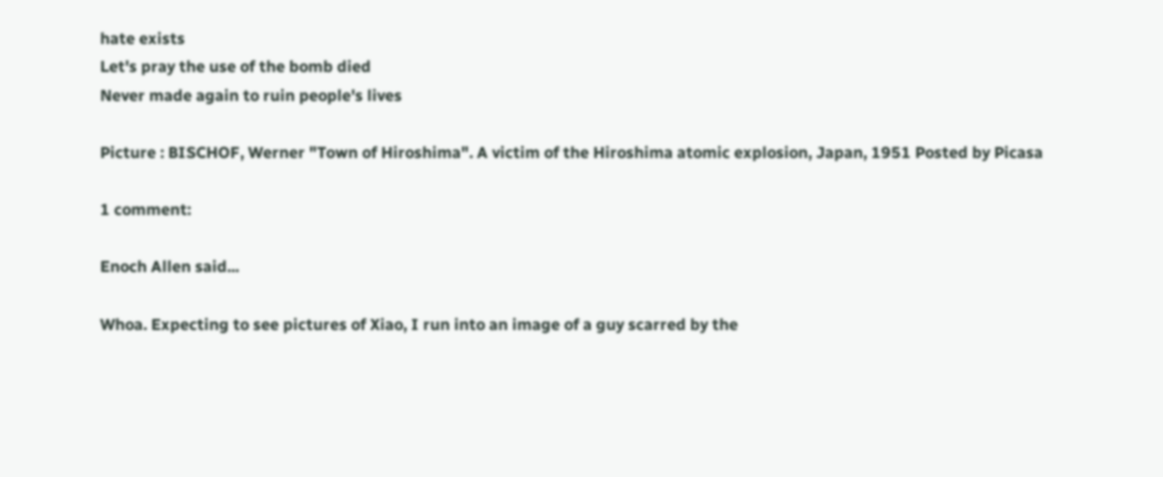hate exists
Let's pray the use of the bomb died
Never made again to ruin people's lives

Picture : BISCHOF, Werner "Town of Hiroshima". A victim of the Hiroshima atomic explosion, Japan, 1951 Posted by Picasa

1 comment:

Enoch Allen said...

Whoa. Expecting to see pictures of Xiao, I run into an image of a guy scarred by the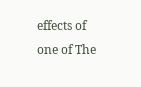effects of one of The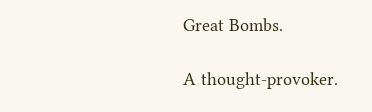Great Bombs.

A thought-provoker.